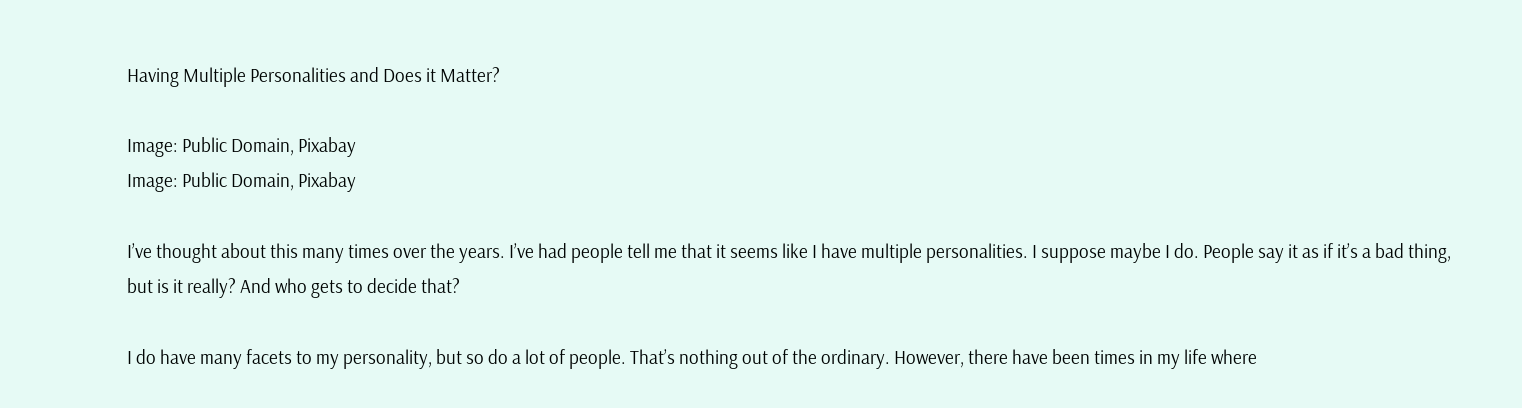Having Multiple Personalities and Does it Matter?

Image: Public Domain, Pixabay
Image: Public Domain, Pixabay

I’ve thought about this many times over the years. I’ve had people tell me that it seems like I have multiple personalities. I suppose maybe I do. People say it as if it’s a bad thing, but is it really? And who gets to decide that?

I do have many facets to my personality, but so do a lot of people. That’s nothing out of the ordinary. However, there have been times in my life where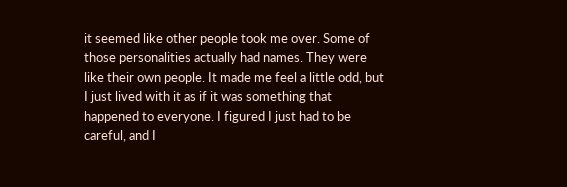it seemed like other people took me over. Some of those personalities actually had names. They were like their own people. It made me feel a little odd, but I just lived with it as if it was something that happened to everyone. I figured I just had to be careful, and I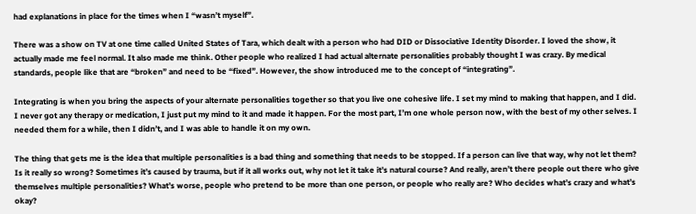had explanations in place for the times when I “wasn’t myself”.

There was a show on TV at one time called United States of Tara, which dealt with a person who had DID or Dissociative Identity Disorder. I loved the show, it actually made me feel normal. It also made me think. Other people who realized I had actual alternate personalities probably thought I was crazy. By medical standards, people like that are “broken” and need to be “fixed”. However, the show introduced me to the concept of “integrating”.

Integrating is when you bring the aspects of your alternate personalities together so that you live one cohesive life. I set my mind to making that happen, and I did. I never got any therapy or medication, I just put my mind to it and made it happen. For the most part, I’m one whole person now, with the best of my other selves. I needed them for a while, then I didn’t, and I was able to handle it on my own.

The thing that gets me is the idea that multiple personalities is a bad thing and something that needs to be stopped. If a person can live that way, why not let them? Is it really so wrong? Sometimes it’s caused by trauma, but if it all works out, why not let it take it’s natural course? And really, aren’t there people out there who give themselves multiple personalities? What’s worse, people who pretend to be more than one person, or people who really are? Who decides what’s crazy and what’s okay?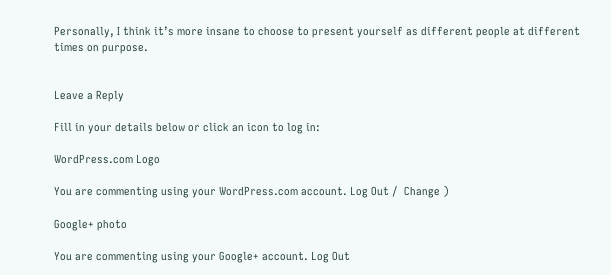Personally, I think it’s more insane to choose to present yourself as different people at different times on purpose.


Leave a Reply

Fill in your details below or click an icon to log in:

WordPress.com Logo

You are commenting using your WordPress.com account. Log Out /  Change )

Google+ photo

You are commenting using your Google+ account. Log Out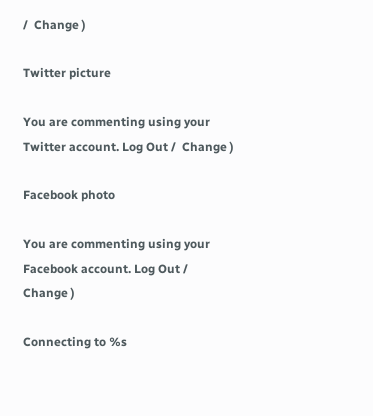/  Change )

Twitter picture

You are commenting using your Twitter account. Log Out /  Change )

Facebook photo

You are commenting using your Facebook account. Log Out /  Change )

Connecting to %s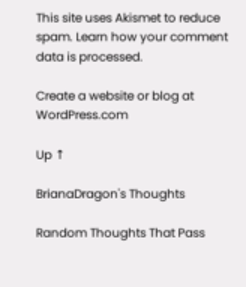This site uses Akismet to reduce spam. Learn how your comment data is processed.

Create a website or blog at WordPress.com

Up ↑

BrianaDragon's Thoughts

Random Thoughts That Pass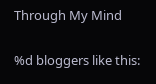Through My Mind

%d bloggers like this: